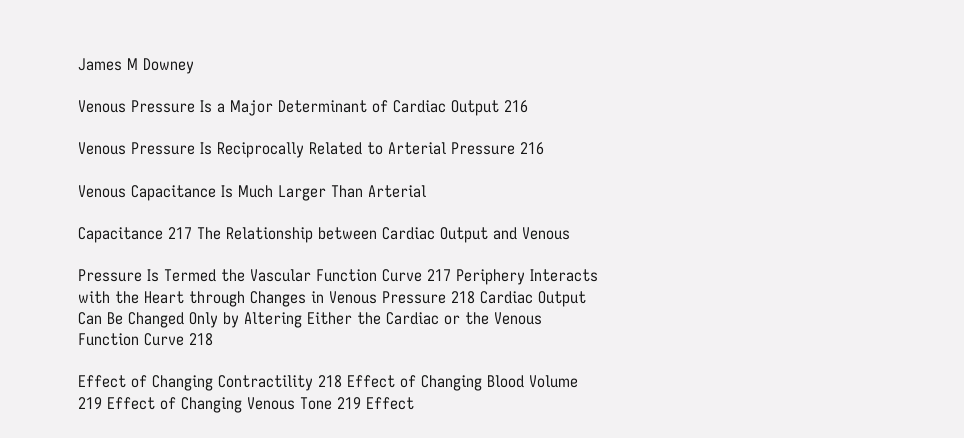James M Downey

Venous Pressure Is a Major Determinant of Cardiac Output 216

Venous Pressure Is Reciprocally Related to Arterial Pressure 216

Venous Capacitance Is Much Larger Than Arterial

Capacitance 217 The Relationship between Cardiac Output and Venous

Pressure Is Termed the Vascular Function Curve 217 Periphery Interacts with the Heart through Changes in Venous Pressure 218 Cardiac Output Can Be Changed Only by Altering Either the Cardiac or the Venous Function Curve 218

Effect of Changing Contractility 218 Effect of Changing Blood Volume 219 Effect of Changing Venous Tone 219 Effect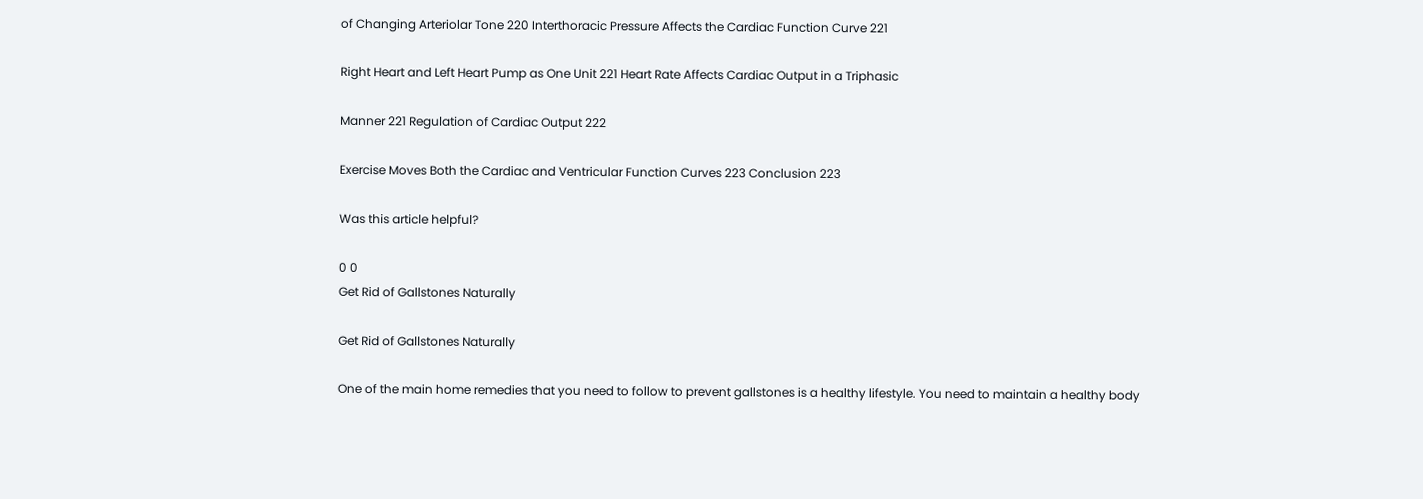of Changing Arteriolar Tone 220 Interthoracic Pressure Affects the Cardiac Function Curve 221

Right Heart and Left Heart Pump as One Unit 221 Heart Rate Affects Cardiac Output in a Triphasic

Manner 221 Regulation of Cardiac Output 222

Exercise Moves Both the Cardiac and Ventricular Function Curves 223 Conclusion 223

Was this article helpful?

0 0
Get Rid of Gallstones Naturally

Get Rid of Gallstones Naturally

One of the main home remedies that you need to follow to prevent gallstones is a healthy lifestyle. You need to maintain a healthy body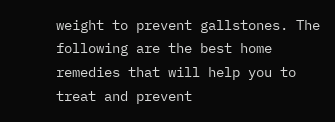weight to prevent gallstones. The following are the best home remedies that will help you to treat and prevent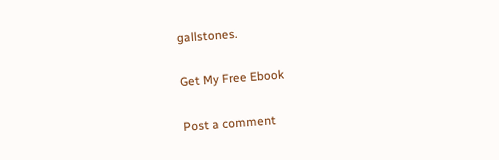gallstones.

Get My Free Ebook

Post a comment